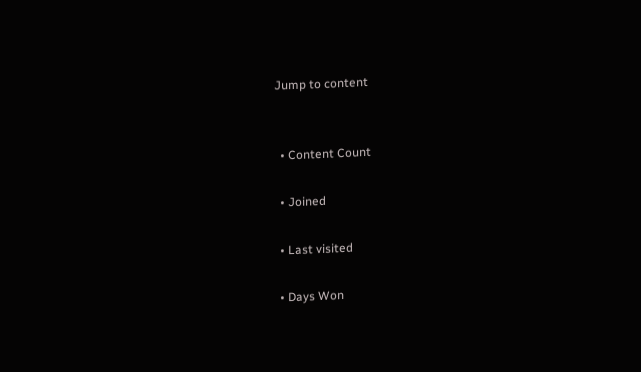Jump to content


  • Content Count

  • Joined

  • Last visited

  • Days Won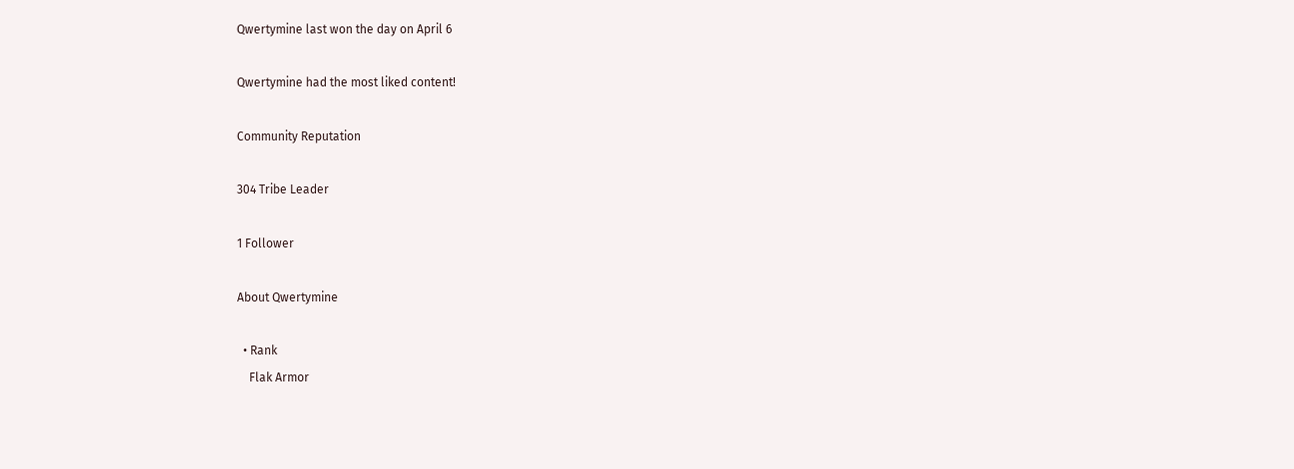Qwertymine last won the day on April 6

Qwertymine had the most liked content!

Community Reputation

304 Tribe Leader

1 Follower

About Qwertymine

  • Rank
    Flak Armor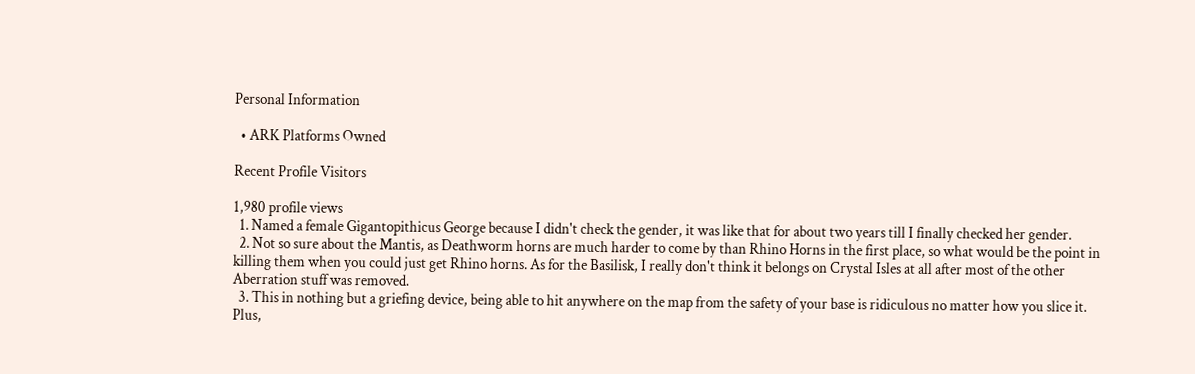Personal Information

  • ARK Platforms Owned

Recent Profile Visitors

1,980 profile views
  1. Named a female Gigantopithicus George because I didn't check the gender, it was like that for about two years till I finally checked her gender.
  2. Not so sure about the Mantis, as Deathworm horns are much harder to come by than Rhino Horns in the first place, so what would be the point in killing them when you could just get Rhino horns. As for the Basilisk, I really don't think it belongs on Crystal Isles at all after most of the other Aberration stuff was removed.
  3. This in nothing but a griefing device, being able to hit anywhere on the map from the safety of your base is ridiculous no matter how you slice it. Plus,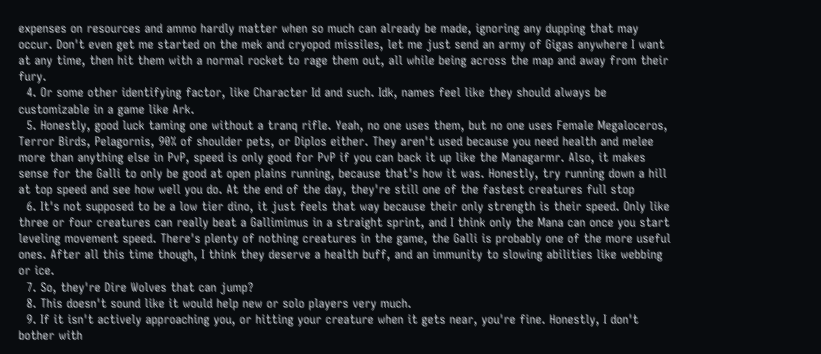expenses on resources and ammo hardly matter when so much can already be made, ignoring any dupping that may occur. Don't even get me started on the mek and cryopod missiles, let me just send an army of Gigas anywhere I want at any time, then hit them with a normal rocket to rage them out, all while being across the map and away from their fury.
  4. Or some other identifying factor, like Character Id and such. Idk, names feel like they should always be customizable in a game like Ark.
  5. Honestly, good luck taming one without a tranq rifle. Yeah, no one uses them, but no one uses Female Megaloceros, Terror Birds, Pelagornis, 90% of shoulder pets, or Diplos either. They aren't used because you need health and melee more than anything else in PvP, speed is only good for PvP if you can back it up like the Managarmr. Also, it makes sense for the Galli to only be good at open plains running, because that's how it was. Honestly, try running down a hill at top speed and see how well you do. At the end of the day, they're still one of the fastest creatures full stop
  6. It's not supposed to be a low tier dino, it just feels that way because their only strength is their speed. Only like three or four creatures can really beat a Gallimimus in a straight sprint, and I think only the Mana can once you start leveling movement speed. There's plenty of nothing creatures in the game, the Galli is probably one of the more useful ones. After all this time though, I think they deserve a health buff, and an immunity to slowing abilities like webbing or ice.
  7. So, they're Dire Wolves that can jump?
  8. This doesn't sound like it would help new or solo players very much.
  9. If it isn't actively approaching you, or hitting your creature when it gets near, you're fine. Honestly, I don't bother with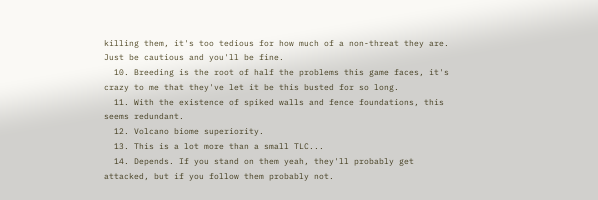killing them, it's too tedious for how much of a non-threat they are. Just be cautious and you'll be fine.
  10. Breeding is the root of half the problems this game faces, it's crazy to me that they've let it be this busted for so long.
  11. With the existence of spiked walls and fence foundations, this seems redundant.
  12. Volcano biome superiority.
  13. This is a lot more than a small TLC...
  14. Depends. If you stand on them yeah, they'll probably get attacked, but if you follow them probably not.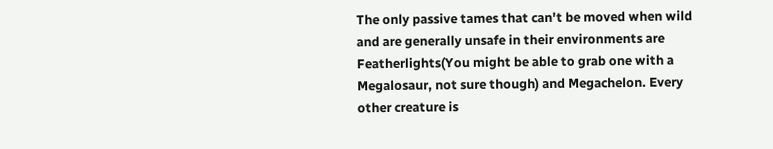The only passive tames that can't be moved when wild and are generally unsafe in their environments are Featherlights(You might be able to grab one with a Megalosaur, not sure though) and Megachelon. Every other creature is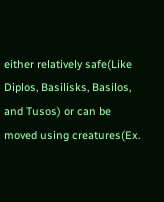either relatively safe(Like Diplos, Basilisks, Basilos, and Tusos) or can be moved using creatures(Ex.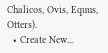Chalicos, Ovis, Equus, Otters).
  • Create New...